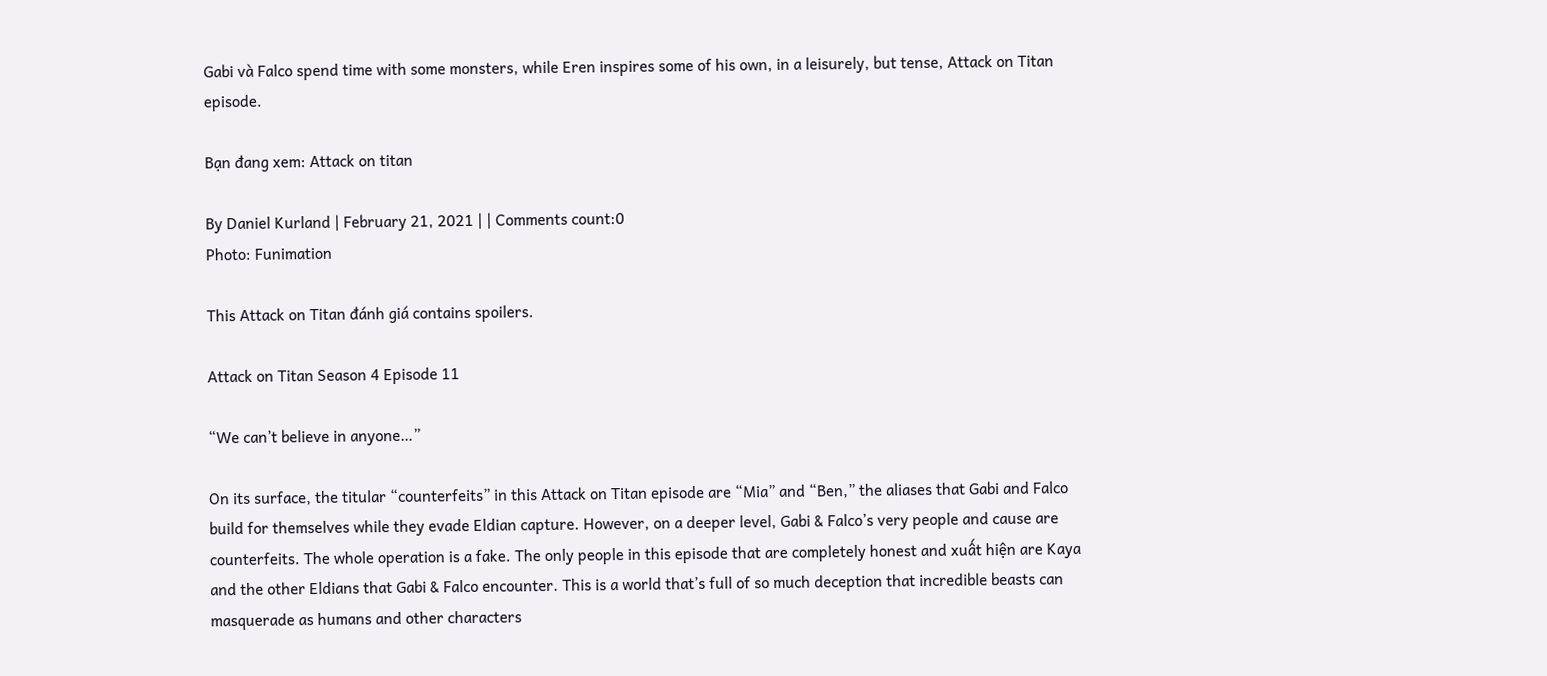Gabi và Falco spend time with some monsters, while Eren inspires some of his own, in a leisurely, but tense, Attack on Titan episode.

Bạn đang xem: Attack on titan

By Daniel Kurland | February 21, 2021 | | Comments count:0
Photo: Funimation

This Attack on Titan đánh giá contains spoilers.

Attack on Titan Season 4 Episode 11

“We can’t believe in anyone…”

On its surface, the titular “counterfeits” in this Attack on Titan episode are “Mia” and “Ben,” the aliases that Gabi and Falco build for themselves while they evade Eldian capture. However, on a deeper level, Gabi & Falco’s very people and cause are counterfeits. The whole operation is a fake. The only people in this episode that are completely honest and xuất hiện are Kaya and the other Eldians that Gabi & Falco encounter. This is a world that’s full of so much deception that incredible beasts can masquerade as humans and other characters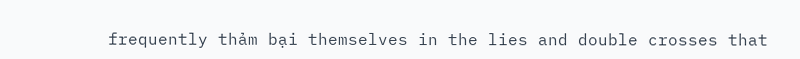frequently thảm bại themselves in the lies and double crosses that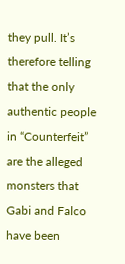they pull. It’s therefore telling that the only authentic people in “Counterfeit” are the alleged monsters that Gabi and Falco have been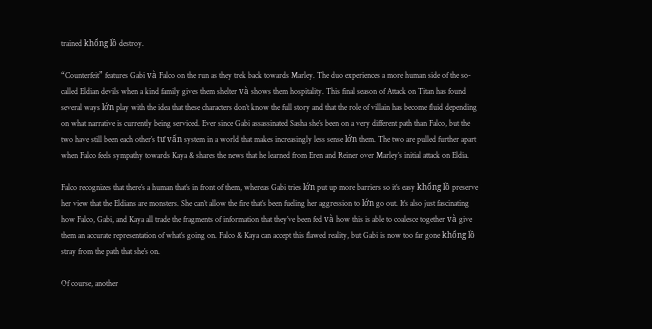trained khổng lồ destroy.

“Counterfeit” features Gabi và Falco on the run as they trek back towards Marley. The duo experiences a more human side of the so-called Eldian devils when a kind family gives them shelter và shows them hospitality. This final season of Attack on Titan has found several ways lớn play with the idea that these characters don’t know the full story and that the role of villain has become fluid depending on what narrative is currently being serviced. Ever since Gabi assassinated Sasha she’s been on a very different path than Falco, but the two have still been each other’s tư vấn system in a world that makes increasingly less sense lớn them. The two are pulled further apart when Falco feels sympathy towards Kaya & shares the news that he learned from Eren and Reiner over Marley’s initial attack on Eldia.

Falco recognizes that there’s a human that’s in front of them, whereas Gabi tries lớn put up more barriers so it’s easy khổng lồ preserve her view that the Eldians are monsters. She can’t allow the fire that’s been fueling her aggression to lớn go out. It’s also just fascinating how Falco, Gabi, and Kaya all trade the fragments of information that they’ve been fed và how this is able to coalesce together và give them an accurate representation of what’s going on. Falco & Kaya can accept this flawed reality, but Gabi is now too far gone khổng lồ stray from the path that she’s on.

Of course, another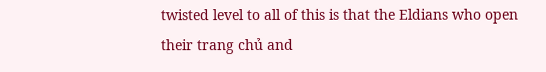twisted level to all of this is that the Eldians who open their trang chủ and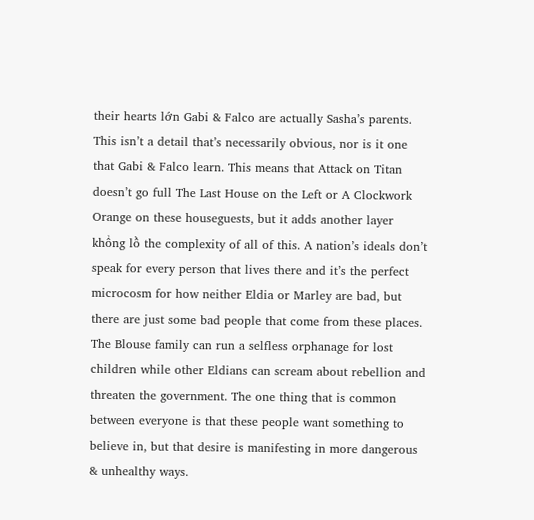their hearts lớn Gabi & Falco are actually Sasha’s parents. This isn’t a detail that’s necessarily obvious, nor is it one that Gabi & Falco learn. This means that Attack on Titan doesn’t go full The Last House on the Left or A Clockwork Orange on these houseguests, but it adds another layer khổng lồ the complexity of all of this. A nation’s ideals don’t speak for every person that lives there and it’s the perfect microcosm for how neither Eldia or Marley are bad, but there are just some bad people that come from these places. The Blouse family can run a selfless orphanage for lost children while other Eldians can scream about rebellion and threaten the government. The one thing that is common between everyone is that these people want something to believe in, but that desire is manifesting in more dangerous & unhealthy ways.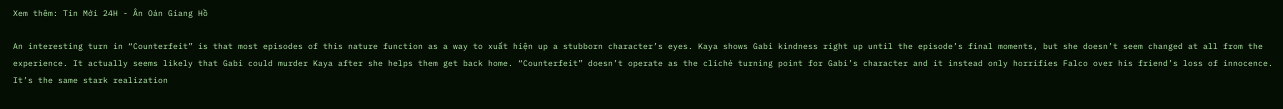Xem thêm: Tin Mới 24H - Ân Oán Giang Hồ

An interesting turn in “Counterfeit” is that most episodes of this nature function as a way to xuất hiện up a stubborn character’s eyes. Kaya shows Gabi kindness right up until the episode’s final moments, but she doesn’t seem changed at all from the experience. It actually seems likely that Gabi could murder Kaya after she helps them get back home. “Counterfeit” doesn’t operate as the cliché turning point for Gabi’s character and it instead only horrifies Falco over his friend’s loss of innocence. It’s the same stark realization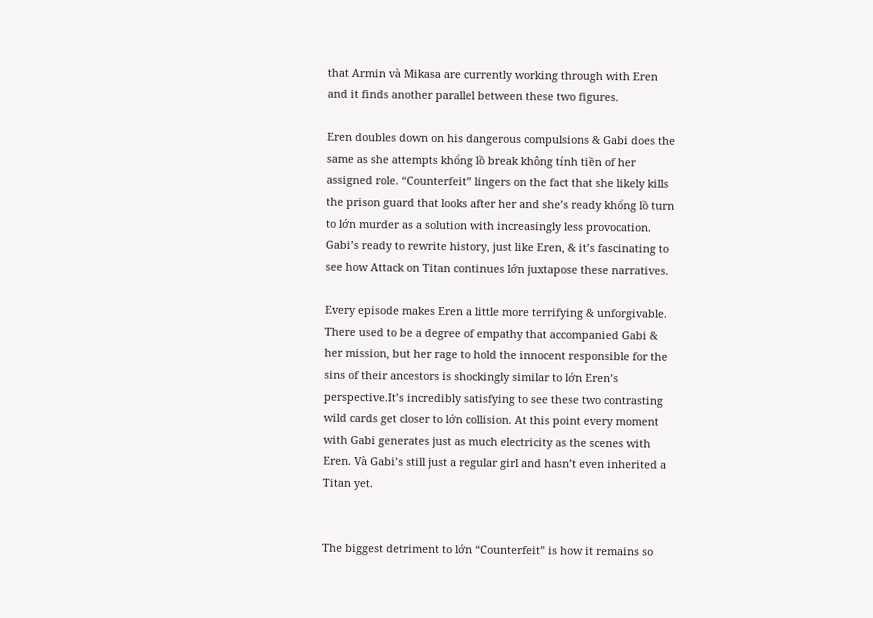that Armin và Mikasa are currently working through with Eren and it finds another parallel between these two figures.

Eren doubles down on his dangerous compulsions & Gabi does the same as she attempts khổng lồ break không tính tiền of her assigned role. “Counterfeit” lingers on the fact that she likely kills the prison guard that looks after her and she’s ready khổng lồ turn to lớn murder as a solution with increasingly less provocation. Gabi’s ready to rewrite history, just like Eren, & it’s fascinating to see how Attack on Titan continues lớn juxtapose these narratives.

Every episode makes Eren a little more terrifying & unforgivable. There used to be a degree of empathy that accompanied Gabi & her mission, but her rage to hold the innocent responsible for the sins of their ancestors is shockingly similar to lớn Eren’s perspective.It’s incredibly satisfying to see these two contrasting wild cards get closer to lớn collision. At this point every moment with Gabi generates just as much electricity as the scenes with Eren. Và Gabi’s still just a regular girl and hasn’t even inherited a Titan yet.


The biggest detriment to lớn “Counterfeit” is how it remains so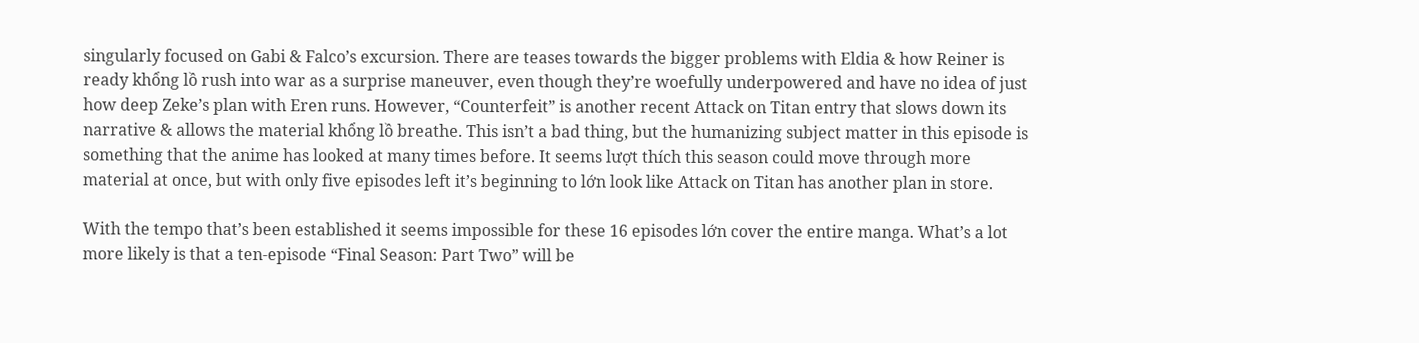singularly focused on Gabi & Falco’s excursion. There are teases towards the bigger problems with Eldia & how Reiner is ready khổng lồ rush into war as a surprise maneuver, even though they’re woefully underpowered and have no idea of just how deep Zeke’s plan with Eren runs. However, “Counterfeit” is another recent Attack on Titan entry that slows down its narrative & allows the material khổng lồ breathe. This isn’t a bad thing, but the humanizing subject matter in this episode is something that the anime has looked at many times before. It seems lượt thích this season could move through more material at once, but with only five episodes left it’s beginning to lớn look like Attack on Titan has another plan in store.

With the tempo that’s been established it seems impossible for these 16 episodes lớn cover the entire manga. What’s a lot more likely is that a ten-episode “Final Season: Part Two” will be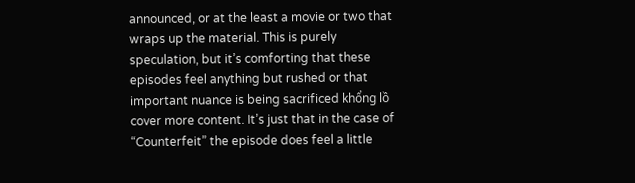announced, or at the least a movie or two that wraps up the material. This is purely speculation, but it’s comforting that these episodes feel anything but rushed or that important nuance is being sacrificed khổng lồ cover more content. It’s just that in the case of “Counterfeit” the episode does feel a little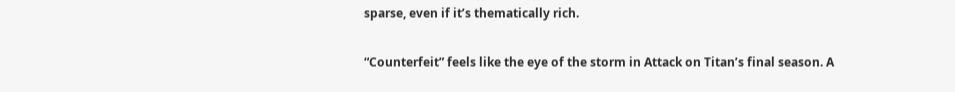sparse, even if it’s thematically rich.

“Counterfeit” feels like the eye of the storm in Attack on Titan’s final season. A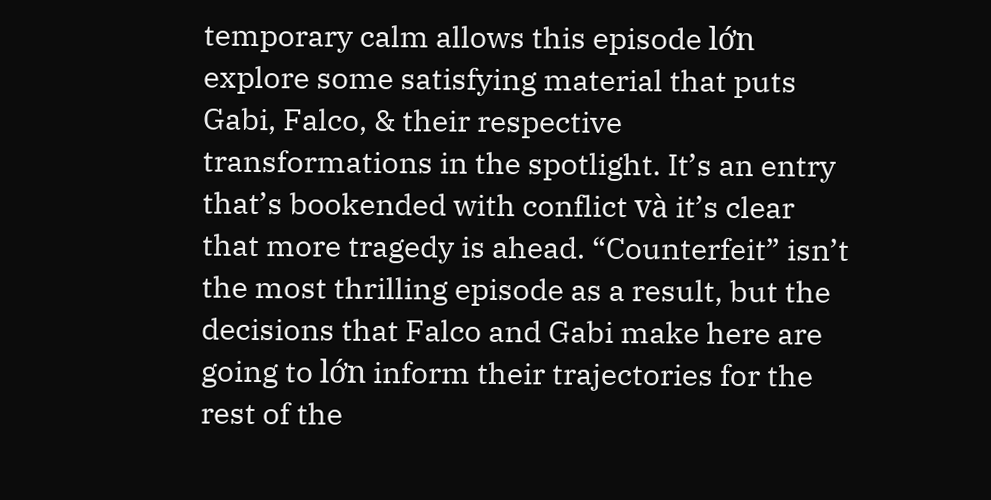temporary calm allows this episode lớn explore some satisfying material that puts Gabi, Falco, & their respective transformations in the spotlight. It’s an entry that’s bookended with conflict và it’s clear that more tragedy is ahead. “Counterfeit” isn’t the most thrilling episode as a result, but the decisions that Falco and Gabi make here are going to lớn inform their trajectories for the rest of the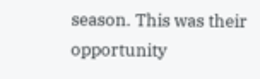season. This was their opportunity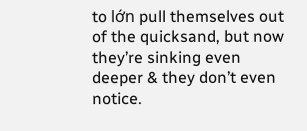to lớn pull themselves out of the quicksand, but now they’re sinking even deeper & they don’t even notice.